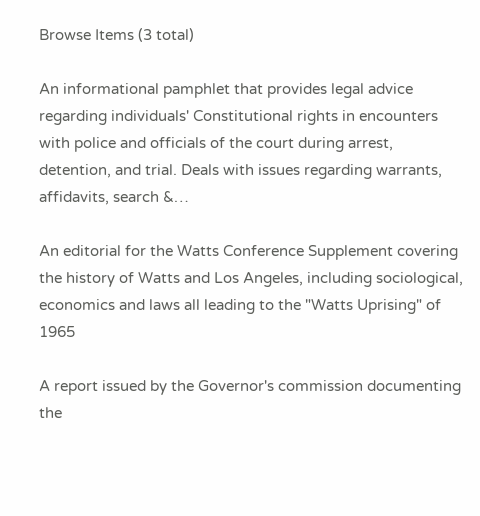Browse Items (3 total)

An informational pamphlet that provides legal advice regarding individuals' Constitutional rights in encounters with police and officials of the court during arrest, detention, and trial. Deals with issues regarding warrants, affidavits, search &…

An editorial for the Watts Conference Supplement covering the history of Watts and Los Angeles, including sociological, economics and laws all leading to the "Watts Uprising" of 1965

A report issued by the Governor's commission documenting the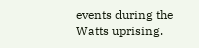events during the Watts uprising.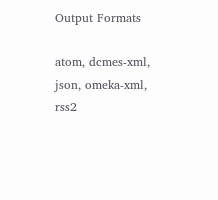Output Formats

atom, dcmes-xml, json, omeka-xml, rss2